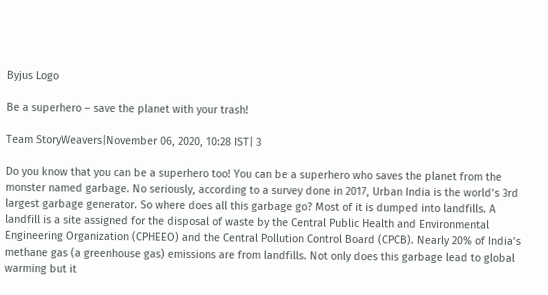Byjus Logo

Be a superhero – save the planet with your trash!

Team StoryWeavers|November 06, 2020, 10:28 IST| 3

Do you know that you can be a superhero too! You can be a superhero who saves the planet from the monster named garbage. No seriously, according to a survey done in 2017, Urban India is the world’s 3rd largest garbage generator. So where does all this garbage go? Most of it is dumped into landfills. A landfill is a site assigned for the disposal of waste by the Central Public Health and Environmental Engineering Organization (CPHEEO) and the Central Pollution Control Board (CPCB). Nearly 20% of India’s methane gas (a greenhouse gas) emissions are from landfills. Not only does this garbage lead to global warming but it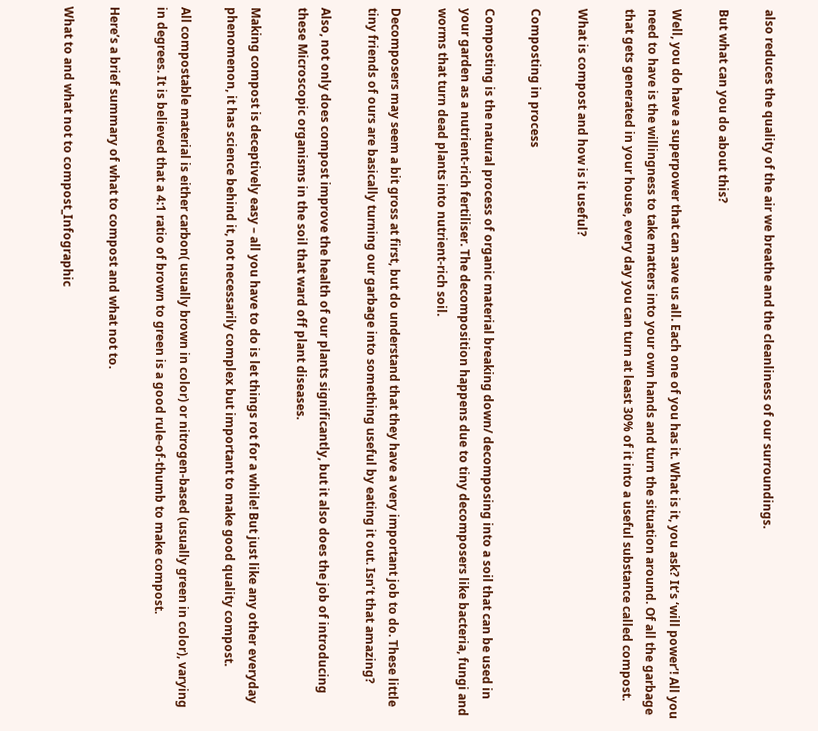also reduces the quality of the air we breathe and the cleanliness of our surroundings.

But what can you do about this?

Well, you do have a superpower that can save us all. Each one of you has it. What is it, you ask? It’s ‘will power’! All you need to have is the willingness to take matters into your own hands and turn the situation around. Of all the garbage that gets generated in your house, every day you can turn at least 30% of it into a useful substance called compost.

What is compost and how is it useful?

Composting in process

Composting is the natural process of organic material breaking down/ decomposing into a soil that can be used in your garden as a nutrient-rich fertiliser. The decomposition happens due to tiny decomposers like bacteria, fungi and worms that turn dead plants into nutrient-rich soil.

Decomposers may seem a bit gross at first, but do understand that they have a very important job to do. These little tiny friends of ours are basically turning our garbage into something useful by eating it out. Isn’t that amazing?

Also, not only does compost improve the health of our plants significantly, but it also does the job of introducing these Microscopic organisms in the soil that ward off plant diseases.

Making compost is deceptively easy – all you have to do is let things rot for a while! But just like any other everyday phenomenon, it has science behind it, not necessarily complex but important to make good quality compost.

All compostable material is either carbon( usually brown in color) or nitrogen-based (usually green in color), varying in degrees. It is believed that a 4:1 ratio of brown to green is a good rule-of-thumb to make compost.

Here’s a brief summary of what to compost and what not to.

What to and what not to compost_Infographic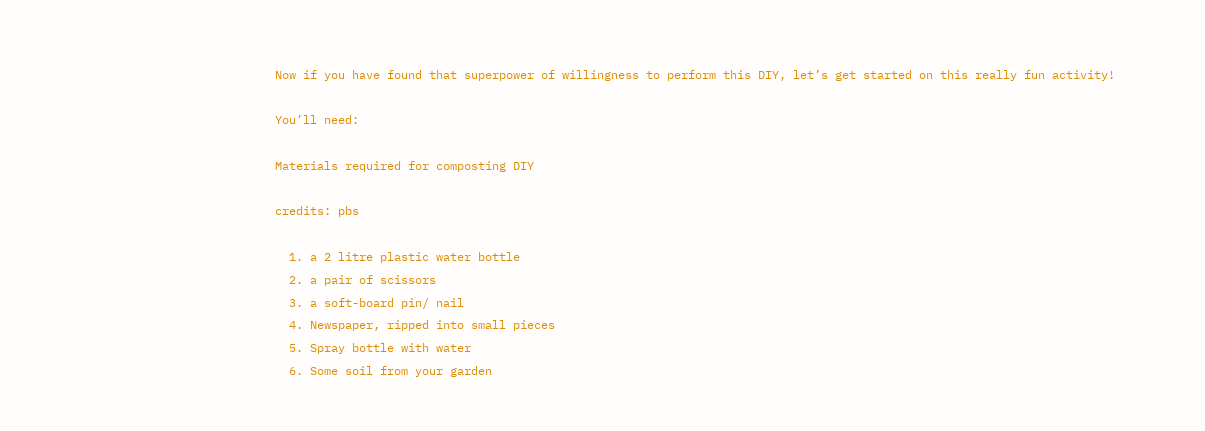Now if you have found that superpower of willingness to perform this DIY, let’s get started on this really fun activity!

You’ll need:

Materials required for composting DIY

credits: pbs

  1. a 2 litre plastic water bottle
  2. a pair of scissors
  3. a soft-board pin/ nail
  4. Newspaper, ripped into small pieces
  5. Spray bottle with water
  6. Some soil from your garden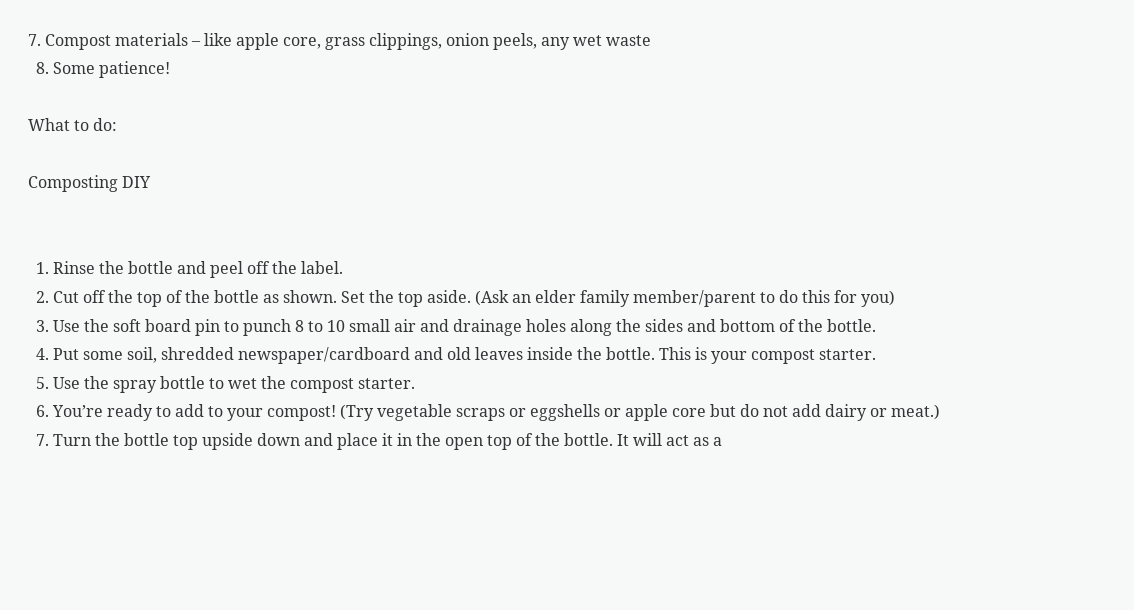7. Compost materials – like apple core, grass clippings, onion peels, any wet waste
  8. Some patience!

What to do:

Composting DIY


  1. Rinse the bottle and peel off the label.
  2. Cut off the top of the bottle as shown. Set the top aside. (Ask an elder family member/parent to do this for you)
  3. Use the soft board pin to punch 8 to 10 small air and drainage holes along the sides and bottom of the bottle.
  4. Put some soil, shredded newspaper/cardboard and old leaves inside the bottle. This is your compost starter.
  5. Use the spray bottle to wet the compost starter.
  6. You’re ready to add to your compost! (Try vegetable scraps or eggshells or apple core but do not add dairy or meat.)
  7. Turn the bottle top upside down and place it in the open top of the bottle. It will act as a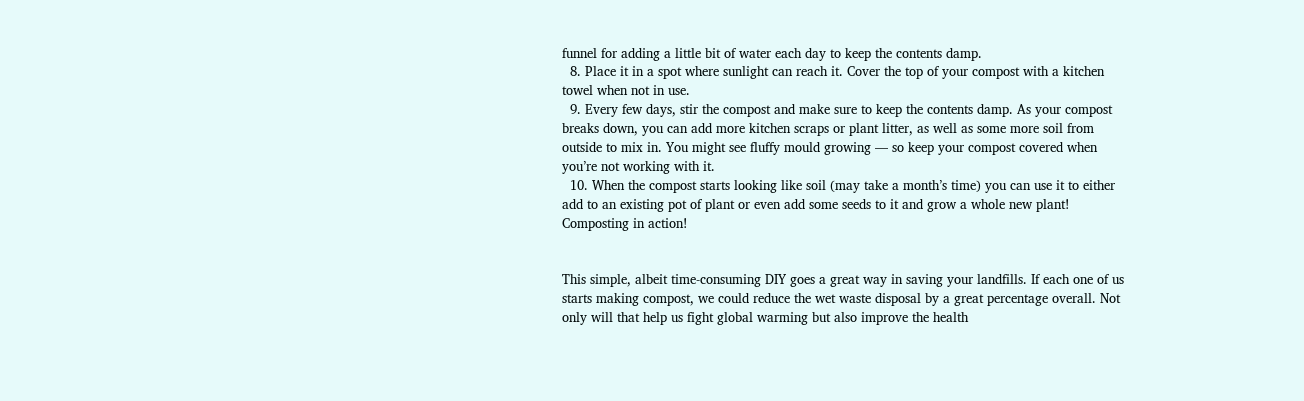funnel for adding a little bit of water each day to keep the contents damp.
  8. Place it in a spot where sunlight can reach it. Cover the top of your compost with a kitchen towel when not in use.
  9. Every few days, stir the compost and make sure to keep the contents damp. As your compost breaks down, you can add more kitchen scraps or plant litter, as well as some more soil from outside to mix in. You might see fluffy mould growing — so keep your compost covered when you’re not working with it.
  10. When the compost starts looking like soil (may take a month’s time) you can use it to either add to an existing pot of plant or even add some seeds to it and grow a whole new plant!
Composting in action!


This simple, albeit time-consuming DIY goes a great way in saving your landfills. If each one of us starts making compost, we could reduce the wet waste disposal by a great percentage overall. Not only will that help us fight global warming but also improve the health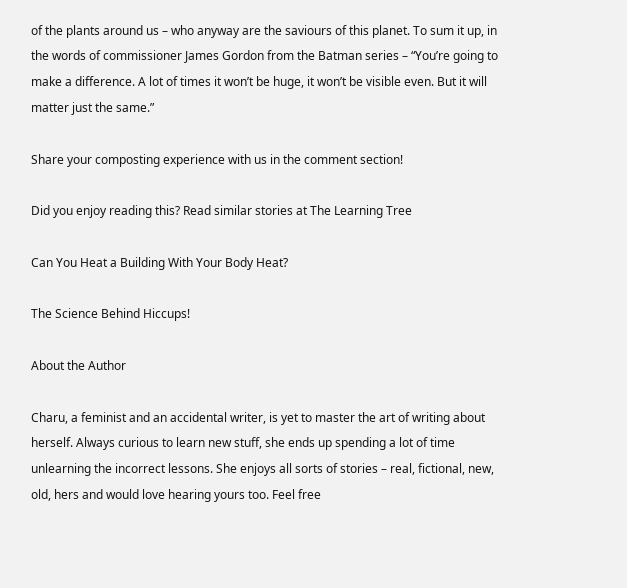of the plants around us – who anyway are the saviours of this planet. To sum it up, in the words of commissioner James Gordon from the Batman series – “You’re going to make a difference. A lot of times it won’t be huge, it won’t be visible even. But it will matter just the same.”

Share your composting experience with us in the comment section!

Did you enjoy reading this? Read similar stories at The Learning Tree

Can You Heat a Building With Your Body Heat?

The Science Behind Hiccups!

About the Author

Charu, a feminist and an accidental writer, is yet to master the art of writing about herself. Always curious to learn new stuff, she ends up spending a lot of time unlearning the incorrect lessons. She enjoys all sorts of stories – real, fictional, new, old, hers and would love hearing yours too. Feel free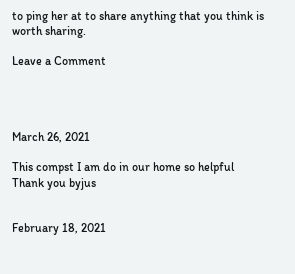to ping her at to share anything that you think is worth sharing.

Leave a Comment




March 26, 2021

This compst I am do in our home so helpful Thank you byjus


February 18, 2021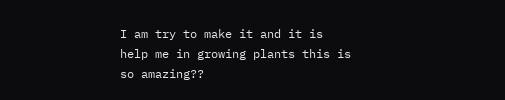I am try to make it and it is help me in growing plants this is so amazing??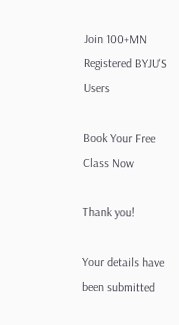Join 100+MN Registered BYJU'S Users

Book Your Free Class Now

Thank you!

Your details have been submitted